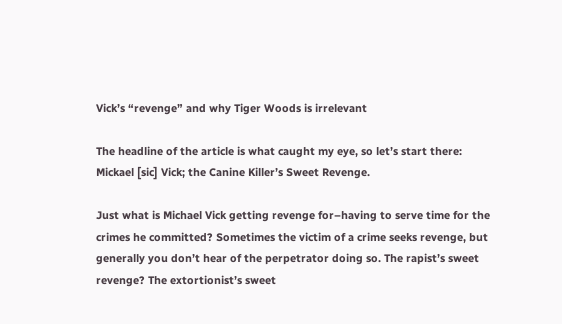Vick’s “revenge” and why Tiger Woods is irrelevant

The headline of the article is what caught my eye, so let’s start there: Mickael [sic] Vick; the Canine Killer’s Sweet Revenge.

Just what is Michael Vick getting revenge for–having to serve time for the crimes he committed? Sometimes the victim of a crime seeks revenge, but generally you don’t hear of the perpetrator doing so. The rapist’s sweet revenge? The extortionist’s sweet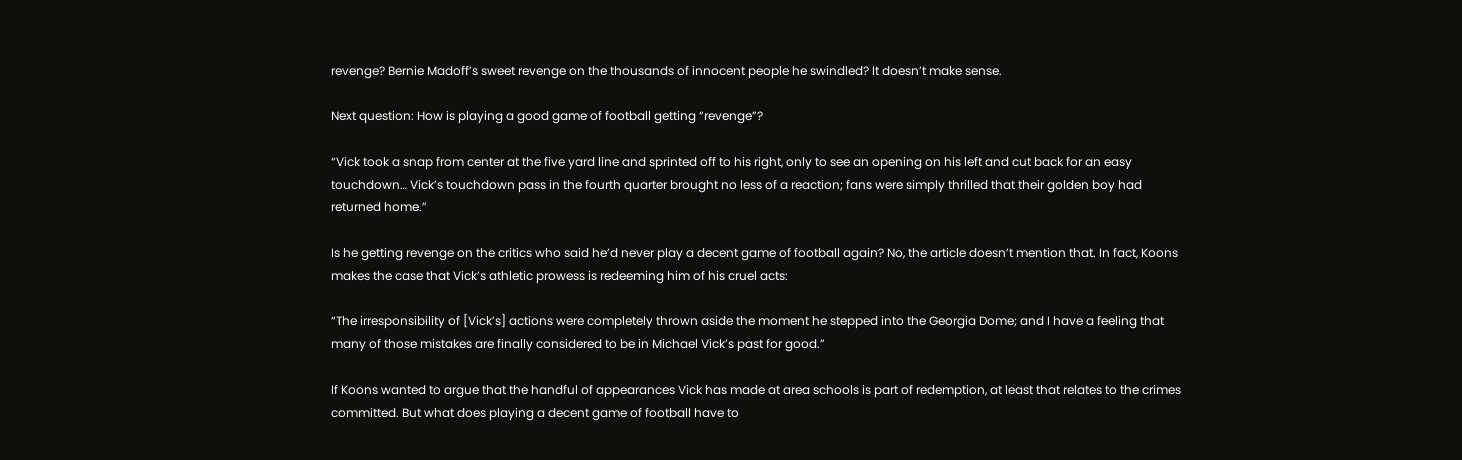revenge? Bernie Madoff’s sweet revenge on the thousands of innocent people he swindled? It doesn’t make sense.

Next question: How is playing a good game of football getting “revenge”?

“Vick took a snap from center at the five yard line and sprinted off to his right, only to see an opening on his left and cut back for an easy touchdown… Vick’s touchdown pass in the fourth quarter brought no less of a reaction; fans were simply thrilled that their golden boy had returned home.”

Is he getting revenge on the critics who said he’d never play a decent game of football again? No, the article doesn’t mention that. In fact, Koons makes the case that Vick’s athletic prowess is redeeming him of his cruel acts:

“The irresponsibility of [Vick’s] actions were completely thrown aside the moment he stepped into the Georgia Dome; and I have a feeling that many of those mistakes are finally considered to be in Michael Vick’s past for good.”

If Koons wanted to argue that the handful of appearances Vick has made at area schools is part of redemption, at least that relates to the crimes committed. But what does playing a decent game of football have to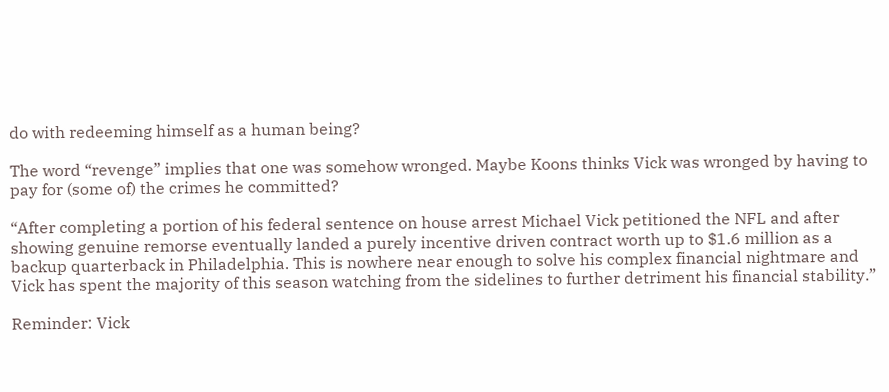do with redeeming himself as a human being?

The word “revenge” implies that one was somehow wronged. Maybe Koons thinks Vick was wronged by having to pay for (some of) the crimes he committed?

“After completing a portion of his federal sentence on house arrest Michael Vick petitioned the NFL and after showing genuine remorse eventually landed a purely incentive driven contract worth up to $1.6 million as a backup quarterback in Philadelphia. This is nowhere near enough to solve his complex financial nightmare and Vick has spent the majority of this season watching from the sidelines to further detriment his financial stability.”

Reminder: Vick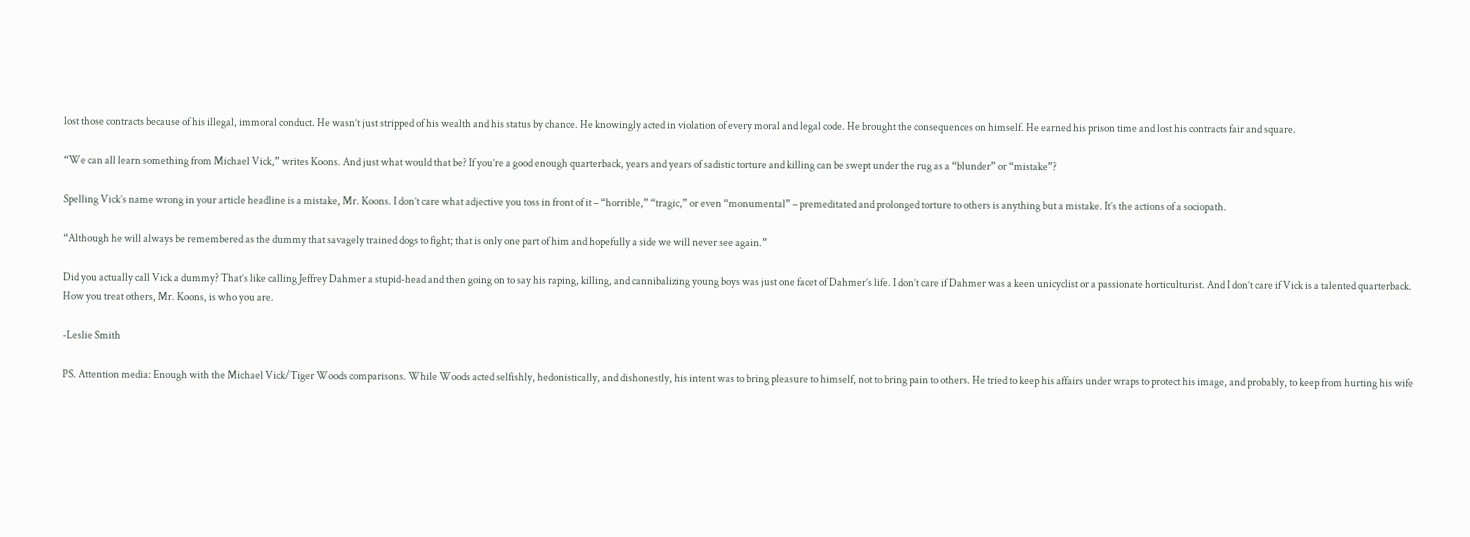lost those contracts because of his illegal, immoral conduct. He wasn’t just stripped of his wealth and his status by chance. He knowingly acted in violation of every moral and legal code. He brought the consequences on himself. He earned his prison time and lost his contracts fair and square.

“We can all learn something from Michael Vick,” writes Koons. And just what would that be? If you’re a good enough quarterback, years and years of sadistic torture and killing can be swept under the rug as a “blunder” or “mistake”?

Spelling Vick’s name wrong in your article headline is a mistake, Mr. Koons. I don’t care what adjective you toss in front of it – “horrible,” “tragic,” or even “monumental” – premeditated and prolonged torture to others is anything but a mistake. It’s the actions of a sociopath.

“Although he will always be remembered as the dummy that savagely trained dogs to fight; that is only one part of him and hopefully a side we will never see again.”

Did you actually call Vick a dummy? That’s like calling Jeffrey Dahmer a stupid-head and then going on to say his raping, killing, and cannibalizing young boys was just one facet of Dahmer’s life. I don’t care if Dahmer was a keen unicyclist or a passionate horticulturist. And I don’t care if Vick is a talented quarterback. How you treat others, Mr. Koons, is who you are.

-Leslie Smith

PS. Attention media: Enough with the Michael Vick/Tiger Woods comparisons. While Woods acted selfishly, hedonistically, and dishonestly, his intent was to bring pleasure to himself, not to bring pain to others. He tried to keep his affairs under wraps to protect his image, and probably, to keep from hurting his wife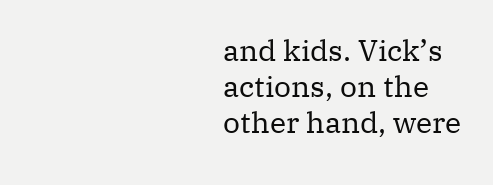and kids. Vick’s actions, on the other hand, were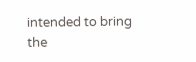intended to bring the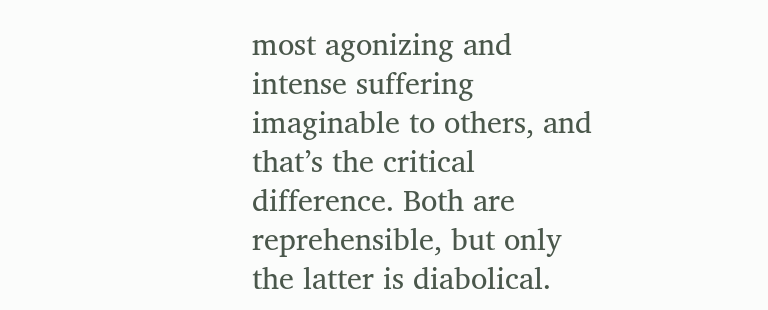most agonizing and intense suffering imaginable to others, and that’s the critical difference. Both are reprehensible, but only the latter is diabolical.